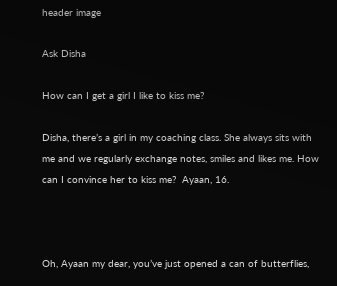header image

Ask Disha

How can I get a girl I like to kiss me?

Disha, there’s a girl in my coaching class. She always sits with me and we regularly exchange notes, smiles and likes me. How can I convince her to kiss me?  Ayaan, 16.



Oh, Ayaan my dear, you’ve just opened a can of butterflies,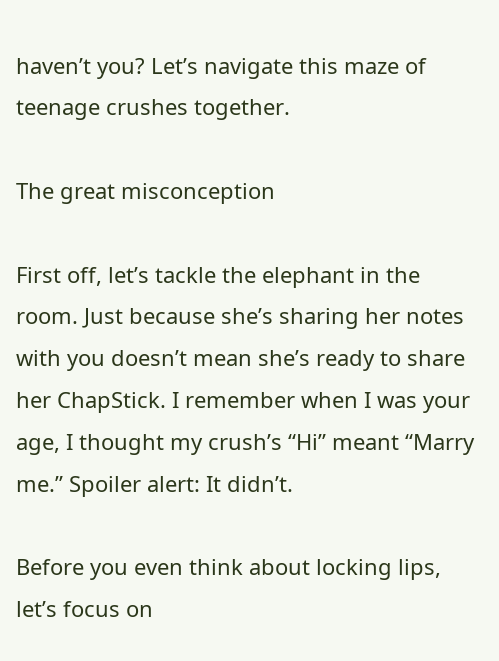haven’t you? Let’s navigate this maze of teenage crushes together.

The great misconception

First off, let’s tackle the elephant in the room. Just because she’s sharing her notes with you doesn’t mean she’s ready to share her ChapStick. I remember when I was your age, I thought my crush’s “Hi” meant “Marry me.” Spoiler alert: It didn’t.

Before you even think about locking lips, let’s focus on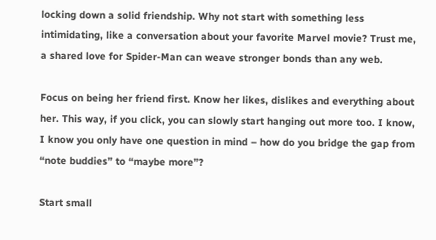locking down a solid friendship. Why not start with something less intimidating, like a conversation about your favorite Marvel movie? Trust me, a shared love for Spider-Man can weave stronger bonds than any web.

Focus on being her friend first. Know her likes, dislikes and everything about her. This way, if you click, you can slowly start hanging out more too. I know, I know you only have one question in mind – how do you bridge the gap from “note buddies” to “maybe more”?

Start small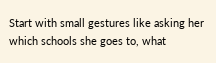Start with small gestures like asking her which schools she goes to, what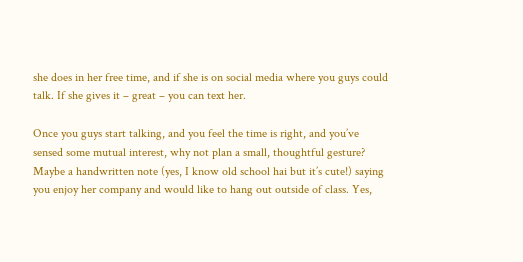she does in her free time, and if she is on social media where you guys could talk. If she gives it – great – you can text her.

Once you guys start talking, and you feel the time is right, and you’ve sensed some mutual interest, why not plan a small, thoughtful gesture? Maybe a handwritten note (yes, I know old school hai but it’s cute!) saying you enjoy her company and would like to hang out outside of class. Yes,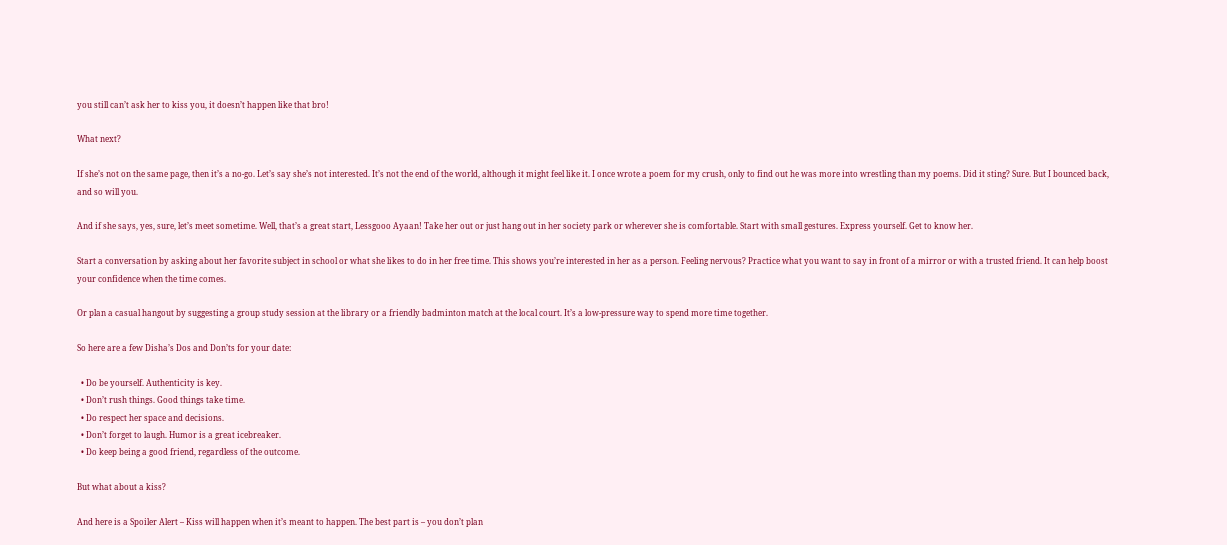you still can’t ask her to kiss you, it doesn’t happen like that bro!

What next?

If she’s not on the same page, then it’s a no-go. Let’s say she’s not interested. It’s not the end of the world, although it might feel like it. I once wrote a poem for my crush, only to find out he was more into wrestling than my poems. Did it sting? Sure. But I bounced back, and so will you.

And if she says, yes, sure, let’s meet sometime. Well, that’s a great start, Lessgooo Ayaan! Take her out or just hang out in her society park or wherever she is comfortable. Start with small gestures. Express yourself. Get to know her.

Start a conversation by asking about her favorite subject in school or what she likes to do in her free time. This shows you’re interested in her as a person. Feeling nervous? Practice what you want to say in front of a mirror or with a trusted friend. It can help boost your confidence when the time comes.

Or plan a casual hangout by suggesting a group study session at the library or a friendly badminton match at the local court. It’s a low-pressure way to spend more time together.

So here are a few Disha’s Dos and Don’ts for your date:

  • Do be yourself. Authenticity is key.
  • Don’t rush things. Good things take time.
  • Do respect her space and decisions.
  • Don’t forget to laugh. Humor is a great icebreaker.
  • Do keep being a good friend, regardless of the outcome.

But what about a kiss?

And here is a Spoiler Alert – Kiss will happen when it’s meant to happen. The best part is – you don’t plan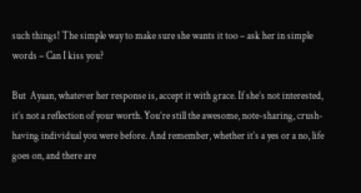such things! The simple way to make sure she wants it too – ask her in simple words – Can I kiss you?

But  Ayaan, whatever her response is, accept it with grace. If she’s not interested, it’s not a reflection of your worth. You’re still the awesome, note-sharing, crush-having individual you were before. And remember, whether it’s a yes or a no, life goes on, and there are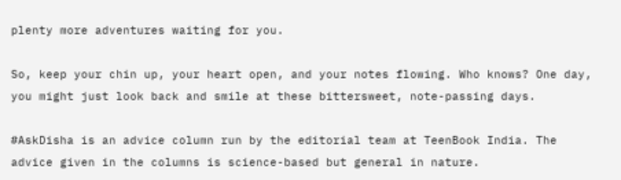plenty more adventures waiting for you.

So, keep your chin up, your heart open, and your notes flowing. Who knows? One day, you might just look back and smile at these bittersweet, note-passing days.

#AskDisha is an advice column run by the editorial team at TeenBook India. The advice given in the columns is science-based but general in nature.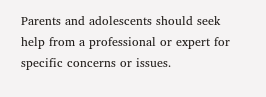Parents and adolescents should seek help from a professional or expert for specific concerns or issues.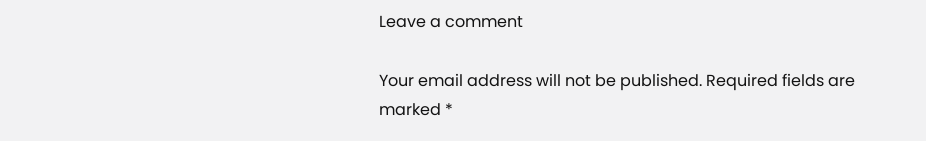Leave a comment

Your email address will not be published. Required fields are marked *